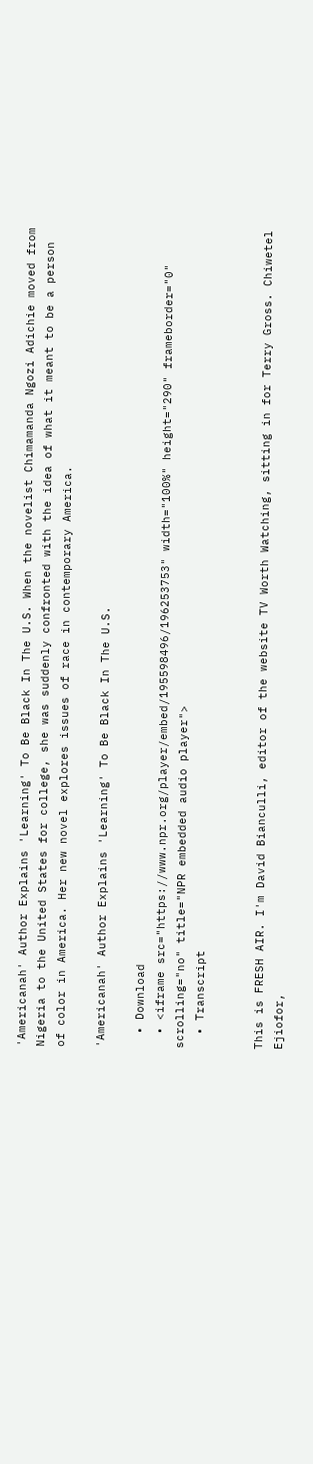'Americanah' Author Explains 'Learning' To Be Black In The U.S. When the novelist Chimamanda Ngozi Adichie moved from Nigeria to the United States for college, she was suddenly confronted with the idea of what it meant to be a person of color in America. Her new novel explores issues of race in contemporary America.

'Americanah' Author Explains 'Learning' To Be Black In The U.S.

  • Download
  • <iframe src="https://www.npr.org/player/embed/195598496/196253753" width="100%" height="290" frameborder="0" scrolling="no" title="NPR embedded audio player">
  • Transcript


This is FRESH AIR. I'm David Bianculli, editor of the website TV Worth Watching, sitting in for Terry Gross. Chiwetel Ejiofor,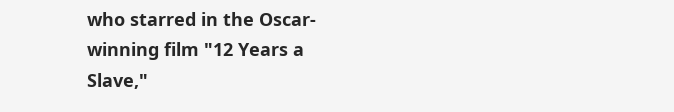who starred in the Oscar-winning film "12 Years a Slave,"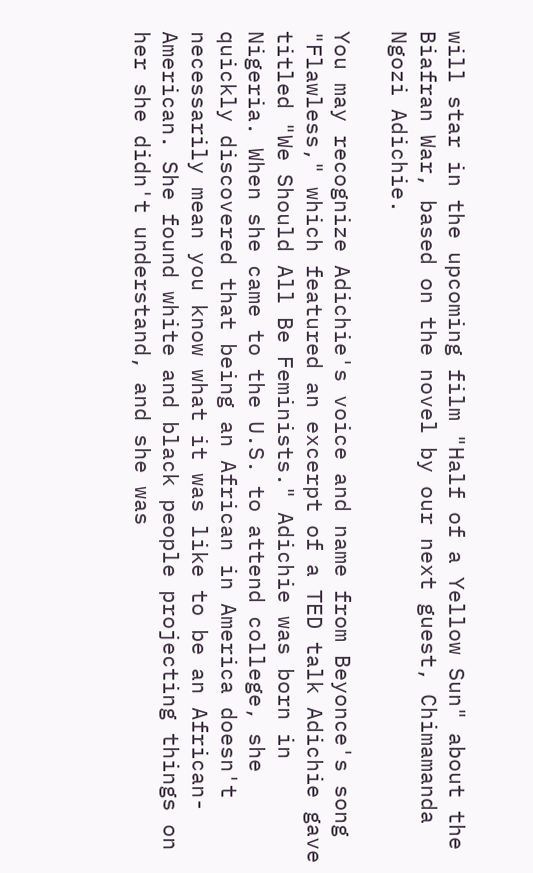will star in the upcoming film "Half of a Yellow Sun" about the Biafran War, based on the novel by our next guest, Chimamanda Ngozi Adichie.

You may recognize Adichie's voice and name from Beyonce's song "Flawless," which featured an excerpt of a TED talk Adichie gave titled "We Should All Be Feminists." Adichie was born in Nigeria. When she came to the U.S. to attend college, she quickly discovered that being an African in America doesn't necessarily mean you know what it was like to be an African-American. She found white and black people projecting things on her she didn't understand, and she was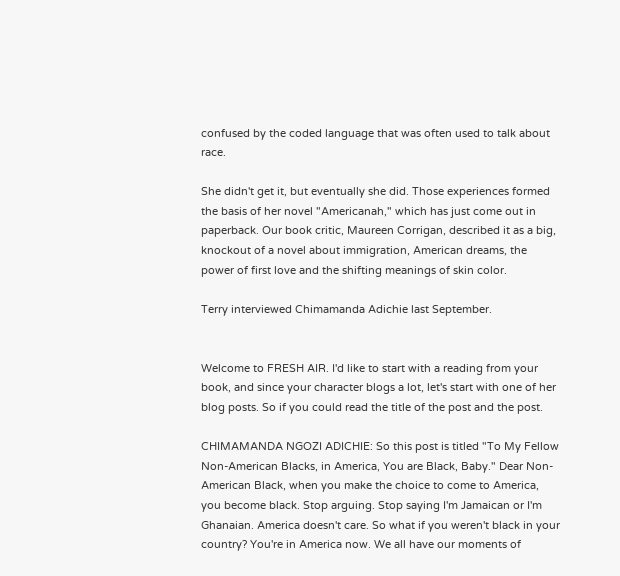confused by the coded language that was often used to talk about race.

She didn't get it, but eventually she did. Those experiences formed the basis of her novel "Americanah," which has just come out in paperback. Our book critic, Maureen Corrigan, described it as a big, knockout of a novel about immigration, American dreams, the power of first love and the shifting meanings of skin color.

Terry interviewed Chimamanda Adichie last September.


Welcome to FRESH AIR. I'd like to start with a reading from your book, and since your character blogs a lot, let's start with one of her blog posts. So if you could read the title of the post and the post.

CHIMAMANDA NGOZI ADICHIE: So this post is titled "To My Fellow Non-American Blacks, in America, You are Black, Baby." Dear Non-American Black, when you make the choice to come to America, you become black. Stop arguing. Stop saying I'm Jamaican or I'm Ghanaian. America doesn't care. So what if you weren't black in your country? You're in America now. We all have our moments of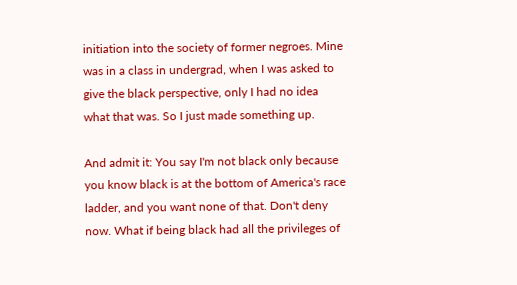initiation into the society of former negroes. Mine was in a class in undergrad, when I was asked to give the black perspective, only I had no idea what that was. So I just made something up.

And admit it: You say I'm not black only because you know black is at the bottom of America's race ladder, and you want none of that. Don't deny now. What if being black had all the privileges of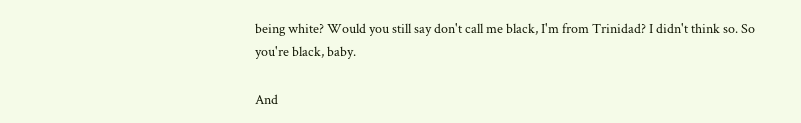being white? Would you still say don't call me black, I'm from Trinidad? I didn't think so. So you're black, baby.

And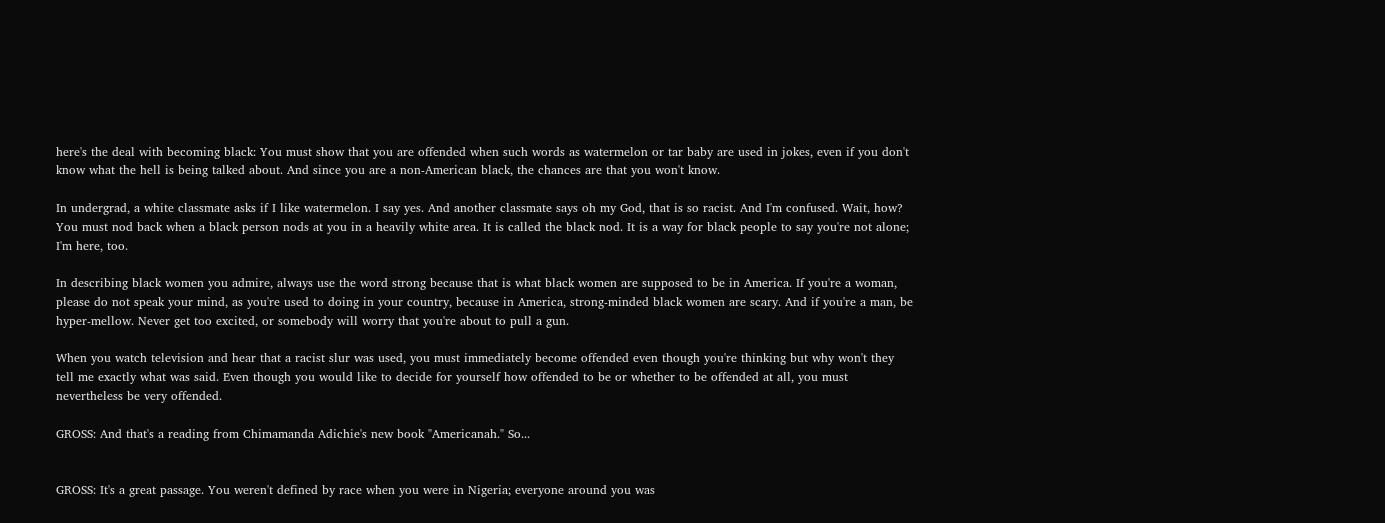here's the deal with becoming black: You must show that you are offended when such words as watermelon or tar baby are used in jokes, even if you don't know what the hell is being talked about. And since you are a non-American black, the chances are that you won't know.

In undergrad, a white classmate asks if I like watermelon. I say yes. And another classmate says oh my God, that is so racist. And I'm confused. Wait, how? You must nod back when a black person nods at you in a heavily white area. It is called the black nod. It is a way for black people to say you're not alone; I'm here, too.

In describing black women you admire, always use the word strong because that is what black women are supposed to be in America. If you're a woman, please do not speak your mind, as you're used to doing in your country, because in America, strong-minded black women are scary. And if you're a man, be hyper-mellow. Never get too excited, or somebody will worry that you're about to pull a gun.

When you watch television and hear that a racist slur was used, you must immediately become offended even though you're thinking but why won't they tell me exactly what was said. Even though you would like to decide for yourself how offended to be or whether to be offended at all, you must nevertheless be very offended.

GROSS: And that's a reading from Chimamanda Adichie's new book "Americanah." So...


GROSS: It's a great passage. You weren't defined by race when you were in Nigeria; everyone around you was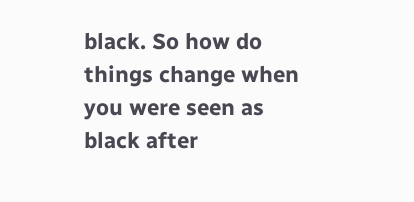black. So how do things change when you were seen as black after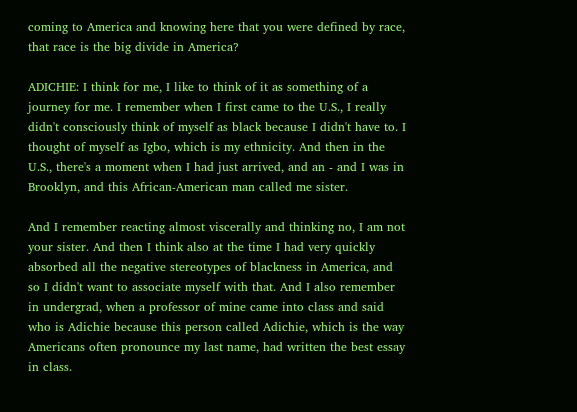coming to America and knowing here that you were defined by race, that race is the big divide in America?

ADICHIE: I think for me, I like to think of it as something of a journey for me. I remember when I first came to the U.S., I really didn't consciously think of myself as black because I didn't have to. I thought of myself as Igbo, which is my ethnicity. And then in the U.S., there's a moment when I had just arrived, and an - and I was in Brooklyn, and this African-American man called me sister.

And I remember reacting almost viscerally and thinking no, I am not your sister. And then I think also at the time I had very quickly absorbed all the negative stereotypes of blackness in America, and so I didn't want to associate myself with that. And I also remember in undergrad, when a professor of mine came into class and said who is Adichie because this person called Adichie, which is the way Americans often pronounce my last name, had written the best essay in class.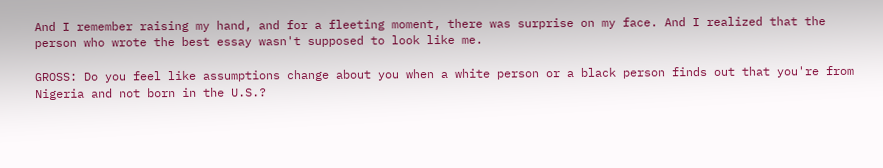And I remember raising my hand, and for a fleeting moment, there was surprise on my face. And I realized that the person who wrote the best essay wasn't supposed to look like me.

GROSS: Do you feel like assumptions change about you when a white person or a black person finds out that you're from Nigeria and not born in the U.S.?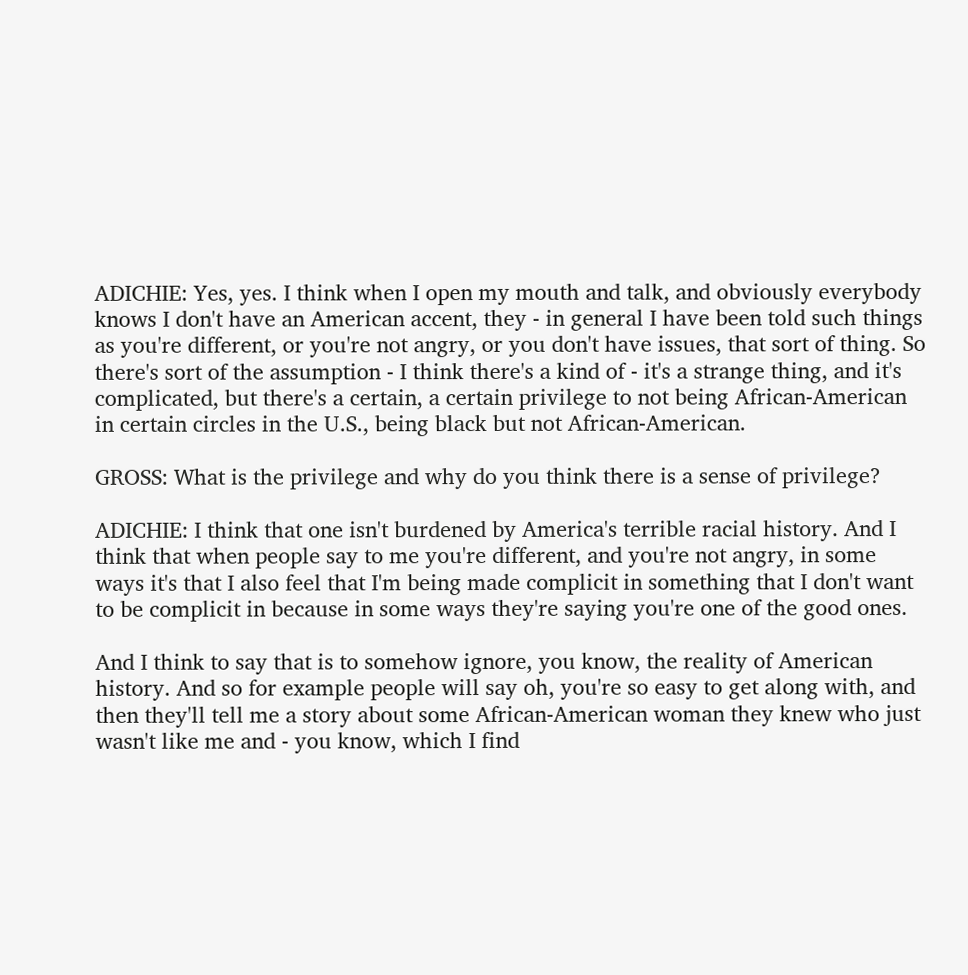ADICHIE: Yes, yes. I think when I open my mouth and talk, and obviously everybody knows I don't have an American accent, they - in general I have been told such things as you're different, or you're not angry, or you don't have issues, that sort of thing. So there's sort of the assumption - I think there's a kind of - it's a strange thing, and it's complicated, but there's a certain, a certain privilege to not being African-American in certain circles in the U.S., being black but not African-American.

GROSS: What is the privilege and why do you think there is a sense of privilege?

ADICHIE: I think that one isn't burdened by America's terrible racial history. And I think that when people say to me you're different, and you're not angry, in some ways it's that I also feel that I'm being made complicit in something that I don't want to be complicit in because in some ways they're saying you're one of the good ones.

And I think to say that is to somehow ignore, you know, the reality of American history. And so for example people will say oh, you're so easy to get along with, and then they'll tell me a story about some African-American woman they knew who just wasn't like me and - you know, which I find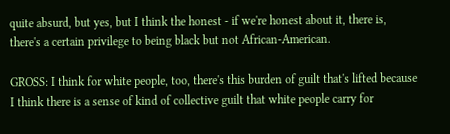quite absurd, but yes, but I think the honest - if we're honest about it, there is, there's a certain privilege to being black but not African-American.

GROSS: I think for white people, too, there's this burden of guilt that's lifted because I think there is a sense of kind of collective guilt that white people carry for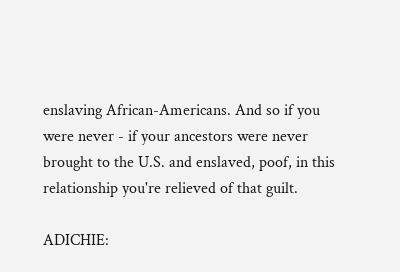enslaving African-Americans. And so if you were never - if your ancestors were never brought to the U.S. and enslaved, poof, in this relationship you're relieved of that guilt.

ADICHIE: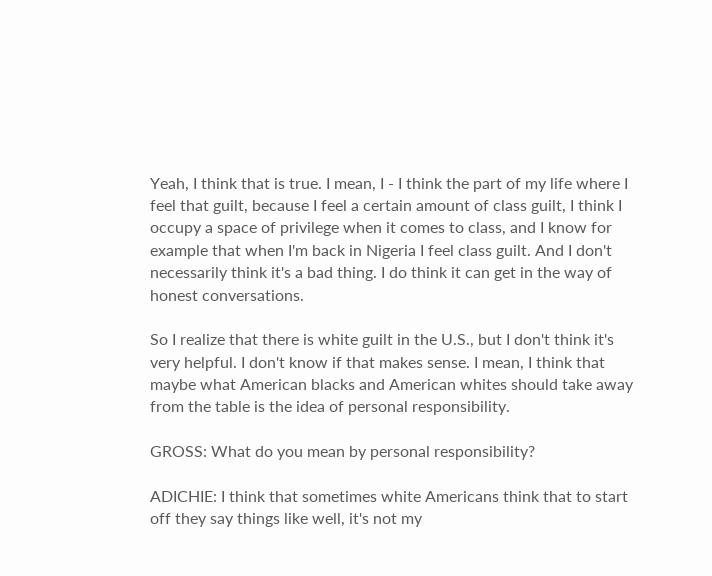Yeah, I think that is true. I mean, I - I think the part of my life where I feel that guilt, because I feel a certain amount of class guilt, I think I occupy a space of privilege when it comes to class, and I know for example that when I'm back in Nigeria I feel class guilt. And I don't necessarily think it's a bad thing. I do think it can get in the way of honest conversations.

So I realize that there is white guilt in the U.S., but I don't think it's very helpful. I don't know if that makes sense. I mean, I think that maybe what American blacks and American whites should take away from the table is the idea of personal responsibility.

GROSS: What do you mean by personal responsibility?

ADICHIE: I think that sometimes white Americans think that to start off they say things like well, it's not my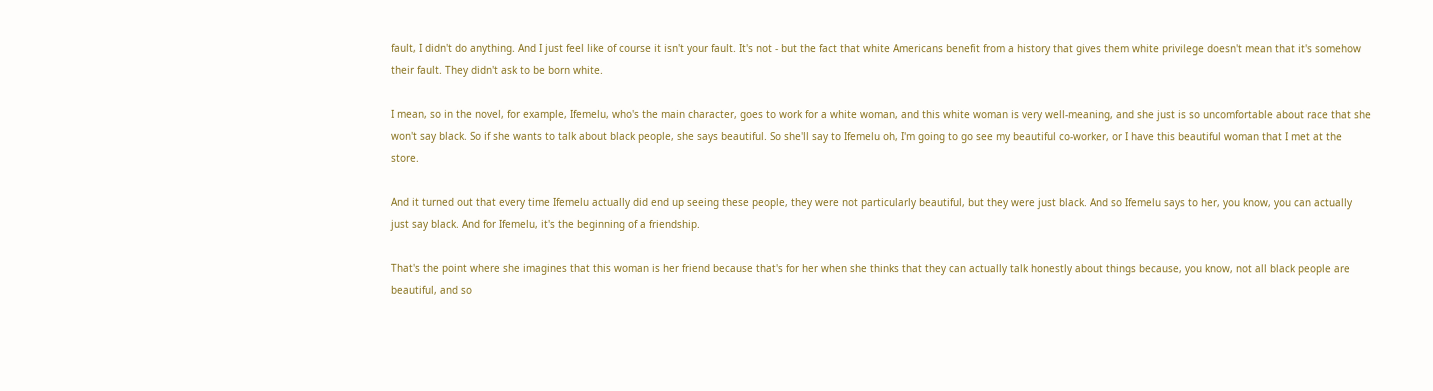fault, I didn't do anything. And I just feel like of course it isn't your fault. It's not - but the fact that white Americans benefit from a history that gives them white privilege doesn't mean that it's somehow their fault. They didn't ask to be born white.

I mean, so in the novel, for example, Ifemelu, who's the main character, goes to work for a white woman, and this white woman is very well-meaning, and she just is so uncomfortable about race that she won't say black. So if she wants to talk about black people, she says beautiful. So she'll say to Ifemelu oh, I'm going to go see my beautiful co-worker, or I have this beautiful woman that I met at the store.

And it turned out that every time Ifemelu actually did end up seeing these people, they were not particularly beautiful, but they were just black. And so Ifemelu says to her, you know, you can actually just say black. And for Ifemelu, it's the beginning of a friendship.

That's the point where she imagines that this woman is her friend because that's for her when she thinks that they can actually talk honestly about things because, you know, not all black people are beautiful, and so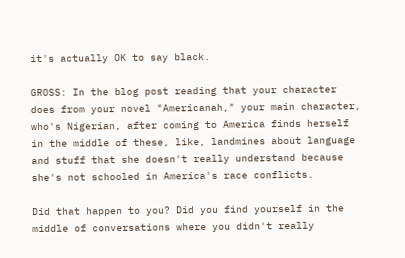it's actually OK to say black.

GROSS: In the blog post reading that your character does from your novel "Americanah," your main character, who's Nigerian, after coming to America finds herself in the middle of these, like, landmines about language and stuff that she doesn't really understand because she's not schooled in America's race conflicts.

Did that happen to you? Did you find yourself in the middle of conversations where you didn't really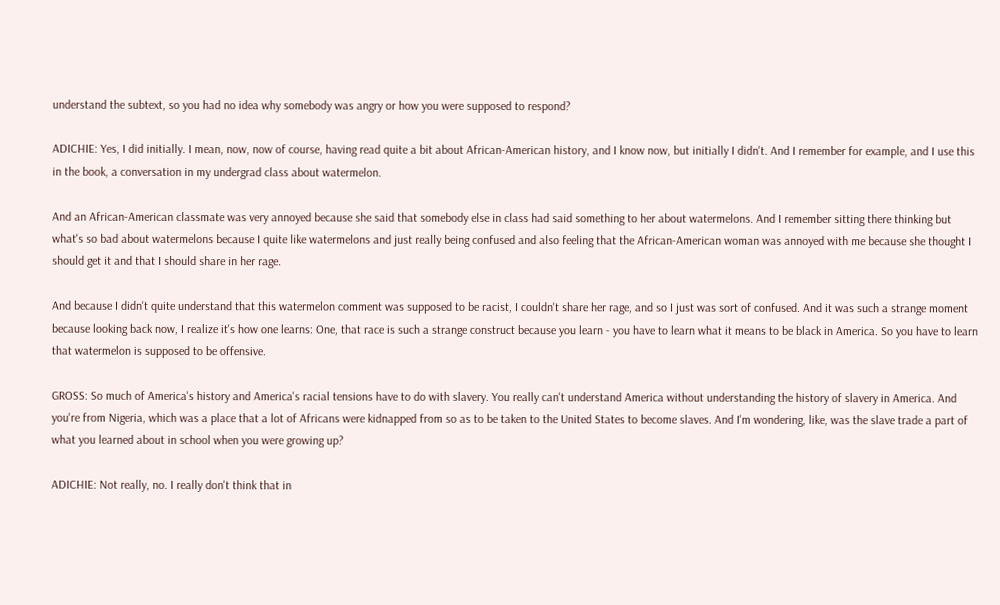understand the subtext, so you had no idea why somebody was angry or how you were supposed to respond?

ADICHIE: Yes, I did initially. I mean, now, now of course, having read quite a bit about African-American history, and I know now, but initially I didn't. And I remember for example, and I use this in the book, a conversation in my undergrad class about watermelon.

And an African-American classmate was very annoyed because she said that somebody else in class had said something to her about watermelons. And I remember sitting there thinking but what's so bad about watermelons because I quite like watermelons and just really being confused and also feeling that the African-American woman was annoyed with me because she thought I should get it and that I should share in her rage.

And because I didn't quite understand that this watermelon comment was supposed to be racist, I couldn't share her rage, and so I just was sort of confused. And it was such a strange moment because looking back now, I realize it's how one learns: One, that race is such a strange construct because you learn - you have to learn what it means to be black in America. So you have to learn that watermelon is supposed to be offensive.

GROSS: So much of America's history and America's racial tensions have to do with slavery. You really can't understand America without understanding the history of slavery in America. And you're from Nigeria, which was a place that a lot of Africans were kidnapped from so as to be taken to the United States to become slaves. And I'm wondering, like, was the slave trade a part of what you learned about in school when you were growing up?

ADICHIE: Not really, no. I really don't think that in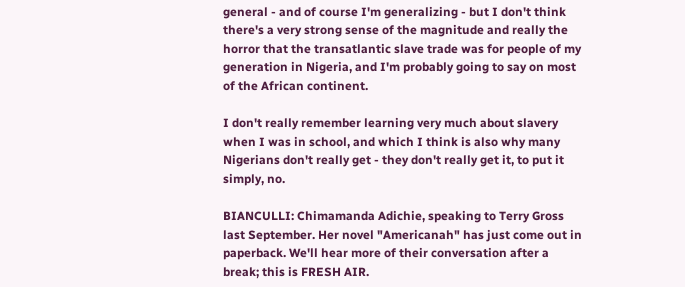general - and of course I'm generalizing - but I don't think there's a very strong sense of the magnitude and really the horror that the transatlantic slave trade was for people of my generation in Nigeria, and I'm probably going to say on most of the African continent.

I don't really remember learning very much about slavery when I was in school, and which I think is also why many Nigerians don't really get - they don't really get it, to put it simply, no.

BIANCULLI: Chimamanda Adichie, speaking to Terry Gross last September. Her novel "Americanah" has just come out in paperback. We'll hear more of their conversation after a break; this is FRESH AIR.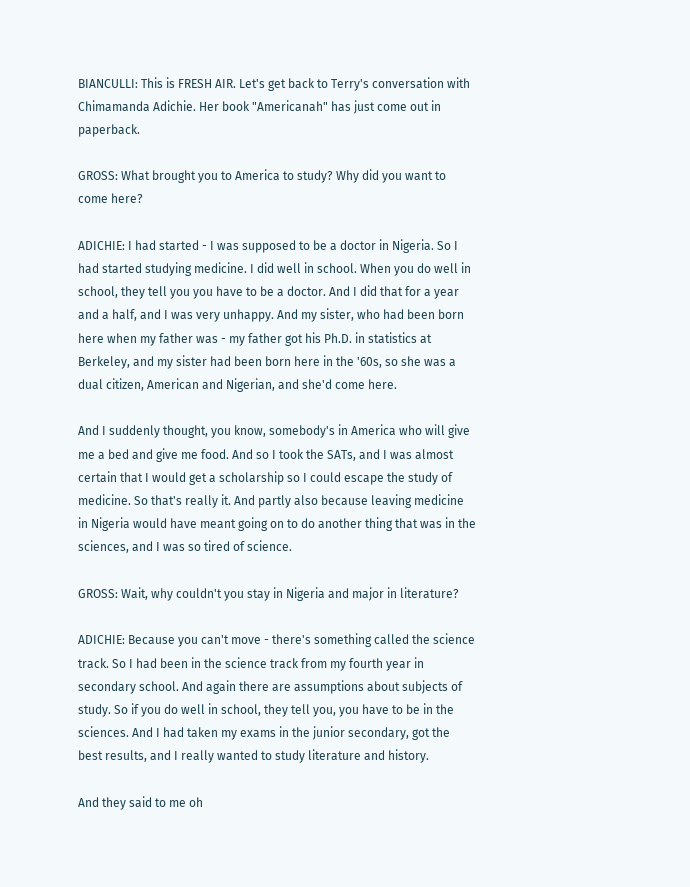BIANCULLI: This is FRESH AIR. Let's get back to Terry's conversation with Chimamanda Adichie. Her book "Americanah" has just come out in paperback.

GROSS: What brought you to America to study? Why did you want to come here?

ADICHIE: I had started - I was supposed to be a doctor in Nigeria. So I had started studying medicine. I did well in school. When you do well in school, they tell you you have to be a doctor. And I did that for a year and a half, and I was very unhappy. And my sister, who had been born here when my father was - my father got his Ph.D. in statistics at Berkeley, and my sister had been born here in the '60s, so she was a dual citizen, American and Nigerian, and she'd come here.

And I suddenly thought, you know, somebody's in America who will give me a bed and give me food. And so I took the SATs, and I was almost certain that I would get a scholarship so I could escape the study of medicine. So that's really it. And partly also because leaving medicine in Nigeria would have meant going on to do another thing that was in the sciences, and I was so tired of science.

GROSS: Wait, why couldn't you stay in Nigeria and major in literature?

ADICHIE: Because you can't move - there's something called the science track. So I had been in the science track from my fourth year in secondary school. And again there are assumptions about subjects of study. So if you do well in school, they tell you, you have to be in the sciences. And I had taken my exams in the junior secondary, got the best results, and I really wanted to study literature and history.

And they said to me oh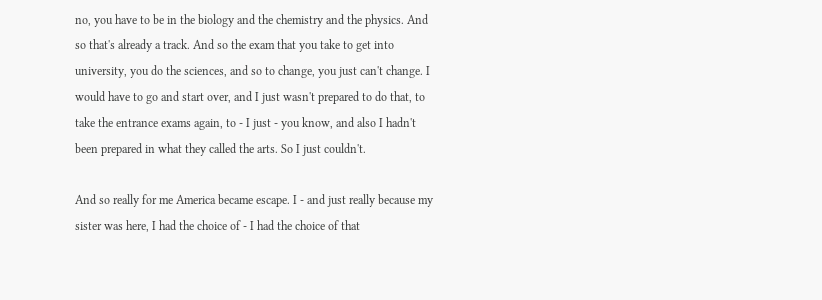no, you have to be in the biology and the chemistry and the physics. And so that's already a track. And so the exam that you take to get into university, you do the sciences, and so to change, you just can't change. I would have to go and start over, and I just wasn't prepared to do that, to take the entrance exams again, to - I just - you know, and also I hadn't been prepared in what they called the arts. So I just couldn't.

And so really for me America became escape. I - and just really because my sister was here, I had the choice of - I had the choice of that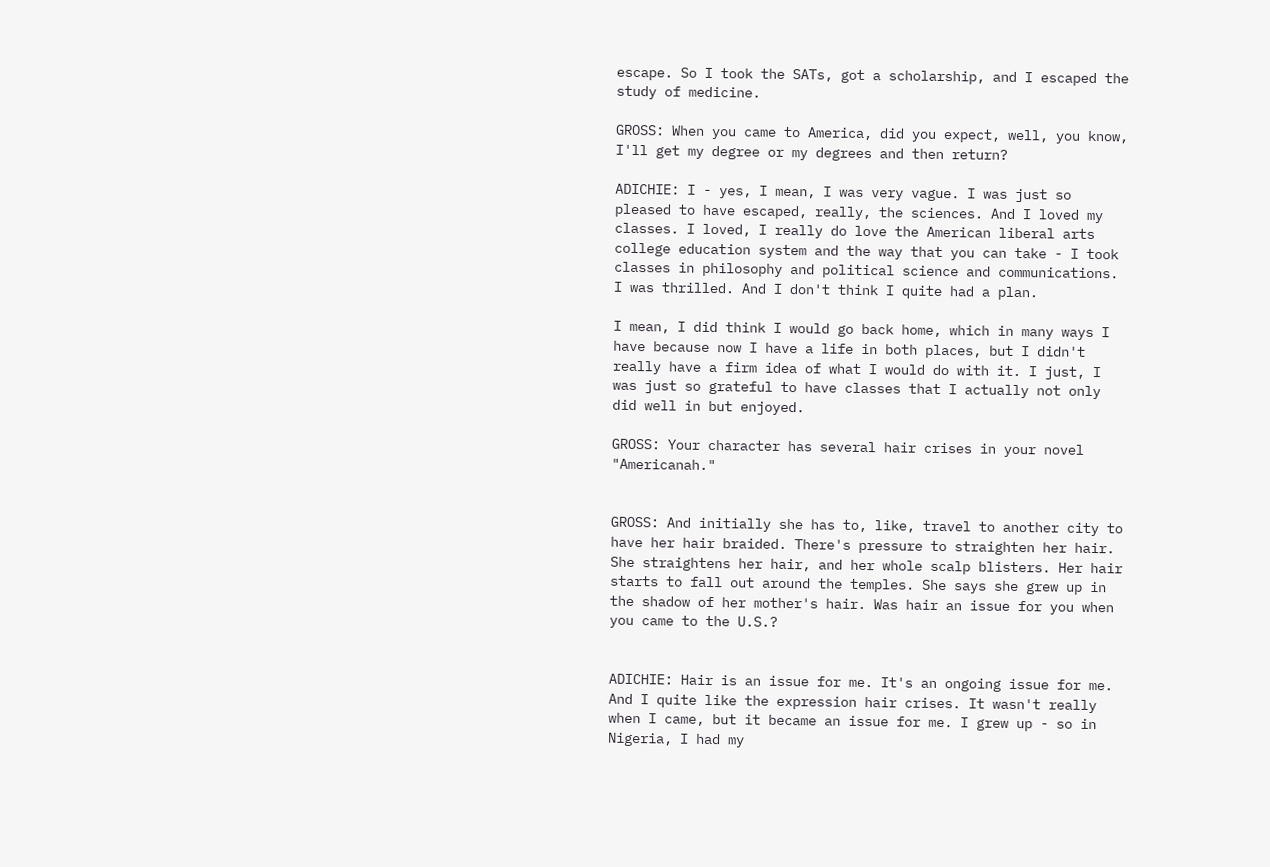escape. So I took the SATs, got a scholarship, and I escaped the study of medicine.

GROSS: When you came to America, did you expect, well, you know, I'll get my degree or my degrees and then return?

ADICHIE: I - yes, I mean, I was very vague. I was just so pleased to have escaped, really, the sciences. And I loved my classes. I loved, I really do love the American liberal arts college education system and the way that you can take - I took classes in philosophy and political science and communications. I was thrilled. And I don't think I quite had a plan.

I mean, I did think I would go back home, which in many ways I have because now I have a life in both places, but I didn't really have a firm idea of what I would do with it. I just, I was just so grateful to have classes that I actually not only did well in but enjoyed.

GROSS: Your character has several hair crises in your novel "Americanah."


GROSS: And initially she has to, like, travel to another city to have her hair braided. There's pressure to straighten her hair. She straightens her hair, and her whole scalp blisters. Her hair starts to fall out around the temples. She says she grew up in the shadow of her mother's hair. Was hair an issue for you when you came to the U.S.?


ADICHIE: Hair is an issue for me. It's an ongoing issue for me. And I quite like the expression hair crises. It wasn't really when I came, but it became an issue for me. I grew up - so in Nigeria, I had my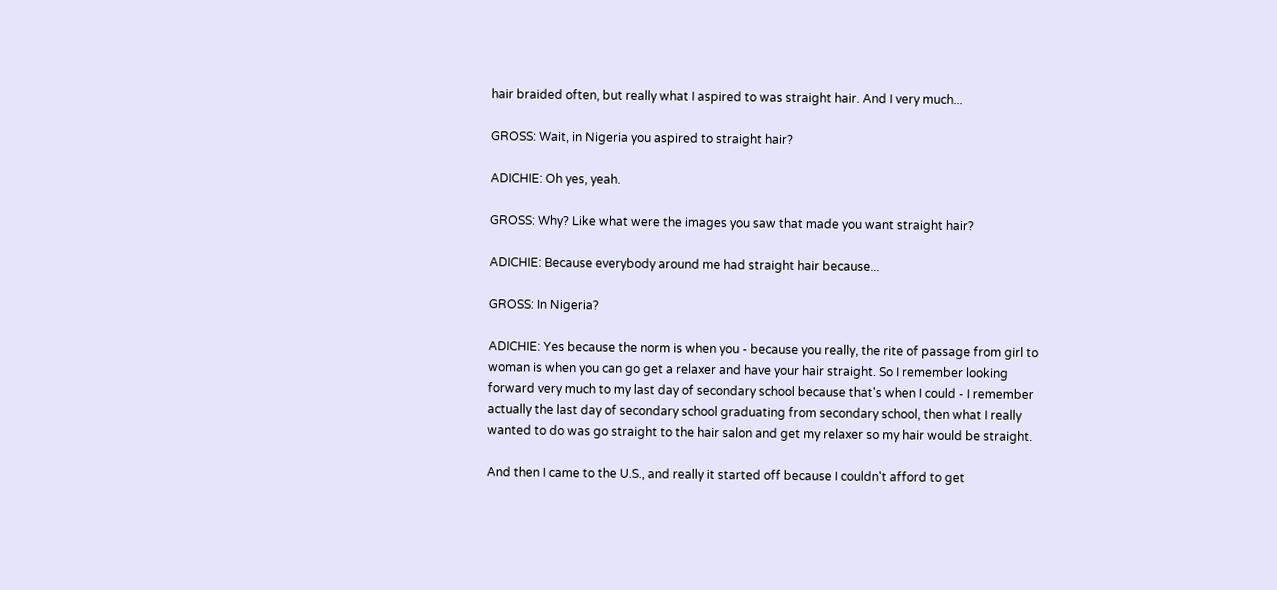hair braided often, but really what I aspired to was straight hair. And I very much...

GROSS: Wait, in Nigeria you aspired to straight hair?

ADICHIE: Oh yes, yeah.

GROSS: Why? Like what were the images you saw that made you want straight hair?

ADICHIE: Because everybody around me had straight hair because...

GROSS: In Nigeria?

ADICHIE: Yes because the norm is when you - because you really, the rite of passage from girl to woman is when you can go get a relaxer and have your hair straight. So I remember looking forward very much to my last day of secondary school because that's when I could - I remember actually the last day of secondary school graduating from secondary school, then what I really wanted to do was go straight to the hair salon and get my relaxer so my hair would be straight.

And then I came to the U.S., and really it started off because I couldn't afford to get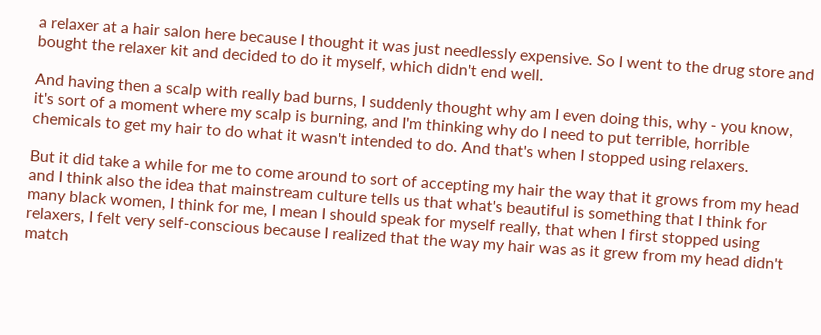a relaxer at a hair salon here because I thought it was just needlessly expensive. So I went to the drug store and bought the relaxer kit and decided to do it myself, which didn't end well.

And having then a scalp with really bad burns, I suddenly thought why am I even doing this, why - you know, it's sort of a moment where my scalp is burning, and I'm thinking why do I need to put terrible, horrible chemicals to get my hair to do what it wasn't intended to do. And that's when I stopped using relaxers.

But it did take a while for me to come around to sort of accepting my hair the way that it grows from my head and I think also the idea that mainstream culture tells us that what's beautiful is something that I think for many black women, I think for me, I mean I should speak for myself really, that when I first stopped using relaxers, I felt very self-conscious because I realized that the way my hair was as it grew from my head didn't match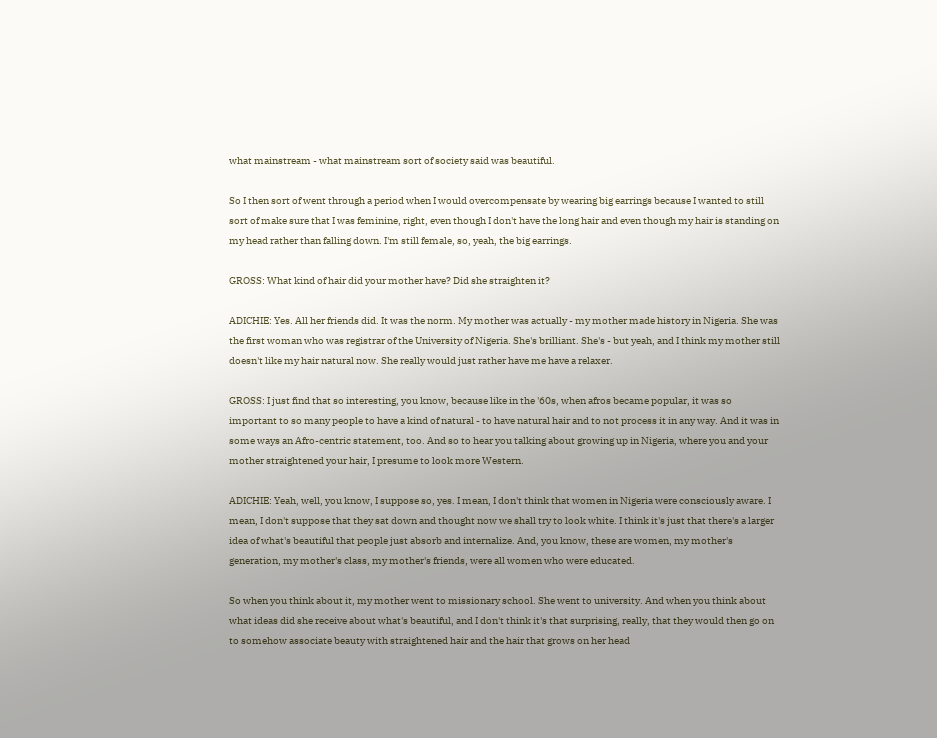what mainstream - what mainstream sort of society said was beautiful.

So I then sort of went through a period when I would overcompensate by wearing big earrings because I wanted to still sort of make sure that I was feminine, right, even though I don't have the long hair and even though my hair is standing on my head rather than falling down. I'm still female, so, yeah, the big earrings.

GROSS: What kind of hair did your mother have? Did she straighten it?

ADICHIE: Yes. All her friends did. It was the norm. My mother was actually - my mother made history in Nigeria. She was the first woman who was registrar of the University of Nigeria. She's brilliant. She's - but yeah, and I think my mother still doesn't like my hair natural now. She really would just rather have me have a relaxer.

GROSS: I just find that so interesting, you know, because like in the '60s, when afros became popular, it was so important to so many people to have a kind of natural - to have natural hair and to not process it in any way. And it was in some ways an Afro-centric statement, too. And so to hear you talking about growing up in Nigeria, where you and your mother straightened your hair, I presume to look more Western.

ADICHIE: Yeah, well, you know, I suppose so, yes. I mean, I don't think that women in Nigeria were consciously aware. I mean, I don't suppose that they sat down and thought now we shall try to look white. I think it's just that there's a larger idea of what's beautiful that people just absorb and internalize. And, you know, these are women, my mother's generation, my mother's class, my mother's friends, were all women who were educated.

So when you think about it, my mother went to missionary school. She went to university. And when you think about what ideas did she receive about what's beautiful, and I don't think it's that surprising, really, that they would then go on to somehow associate beauty with straightened hair and the hair that grows on her head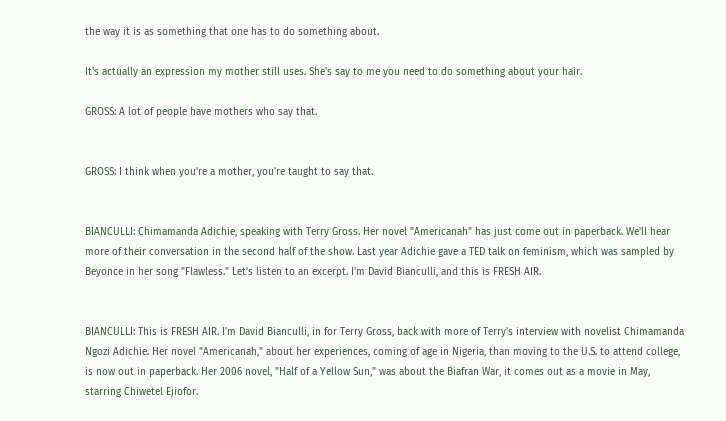the way it is as something that one has to do something about.

It's actually an expression my mother still uses. She's say to me you need to do something about your hair.

GROSS: A lot of people have mothers who say that.


GROSS: I think when you're a mother, you're taught to say that.


BIANCULLI: Chimamanda Adichie, speaking with Terry Gross. Her novel "Americanah" has just come out in paperback. We'll hear more of their conversation in the second half of the show. Last year Adichie gave a TED talk on feminism, which was sampled by Beyonce in her song "Flawless." Let's listen to an excerpt. I'm David Bianculli, and this is FRESH AIR.


BIANCULLI: This is FRESH AIR. I'm David Bianculli, in for Terry Gross, back with more of Terry's interview with novelist Chimamanda Ngozi Adichie. Her novel "Americanah," about her experiences, coming of age in Nigeria, than moving to the U.S. to attend college, is now out in paperback. Her 2006 novel, "Half of a Yellow Sun," was about the Biafran War, it comes out as a movie in May, starring Chiwetel Ejiofor.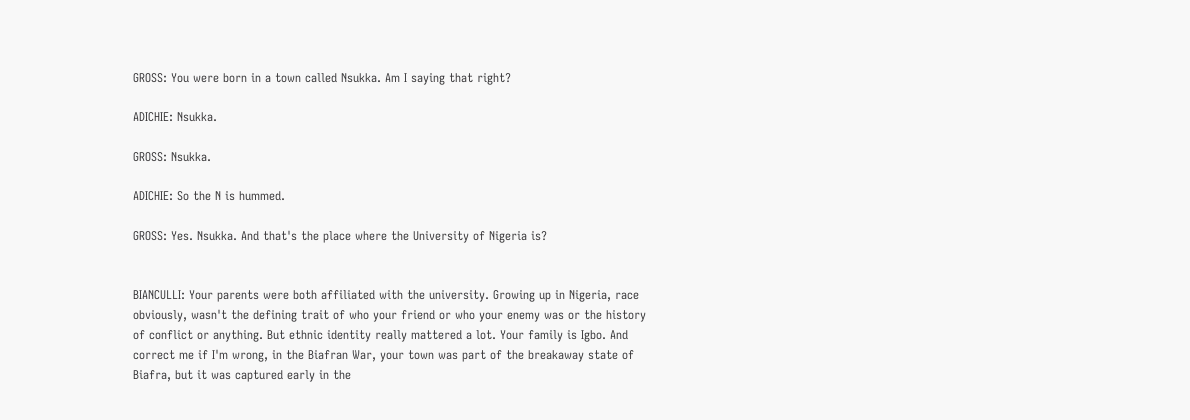GROSS: You were born in a town called Nsukka. Am I saying that right?

ADICHIE: Nsukka.

GROSS: Nsukka.

ADICHIE: So the N is hummed.

GROSS: Yes. Nsukka. And that's the place where the University of Nigeria is?


BIANCULLI: Your parents were both affiliated with the university. Growing up in Nigeria, race obviously, wasn't the defining trait of who your friend or who your enemy was or the history of conflict or anything. But ethnic identity really mattered a lot. Your family is Igbo. And correct me if I'm wrong, in the Biafran War, your town was part of the breakaway state of Biafra, but it was captured early in the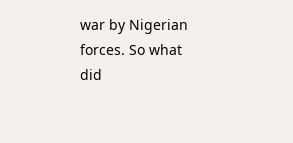war by Nigerian forces. So what did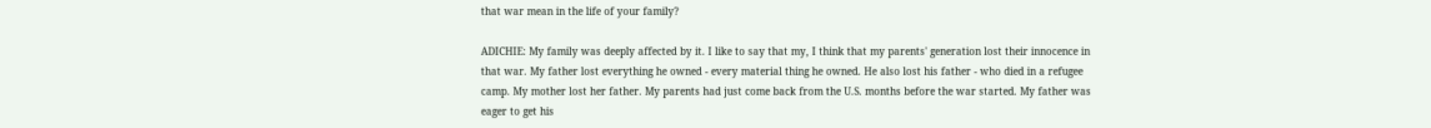that war mean in the life of your family?

ADICHIE: My family was deeply affected by it. I like to say that my, I think that my parents' generation lost their innocence in that war. My father lost everything he owned - every material thing he owned. He also lost his father - who died in a refugee camp. My mother lost her father. My parents had just come back from the U.S. months before the war started. My father was eager to get his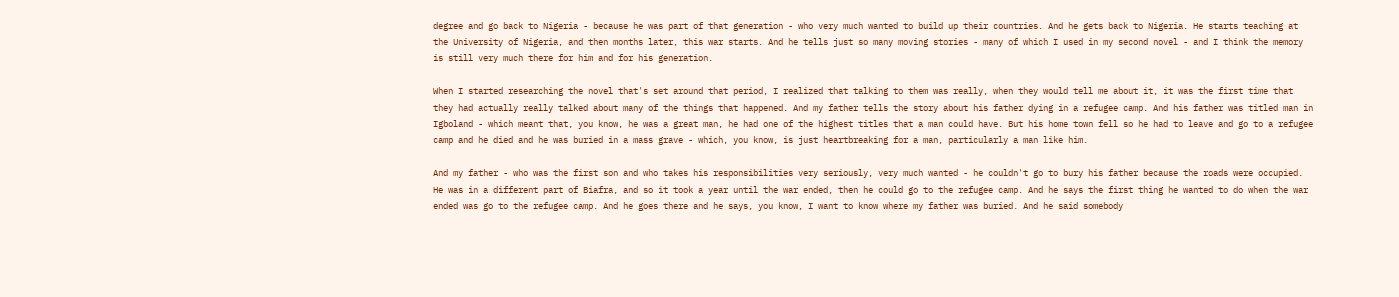degree and go back to Nigeria - because he was part of that generation - who very much wanted to build up their countries. And he gets back to Nigeria. He starts teaching at the University of Nigeria, and then months later, this war starts. And he tells just so many moving stories - many of which I used in my second novel - and I think the memory is still very much there for him and for his generation.

When I started researching the novel that's set around that period, I realized that talking to them was really, when they would tell me about it, it was the first time that they had actually really talked about many of the things that happened. And my father tells the story about his father dying in a refugee camp. And his father was titled man in Igboland - which meant that, you know, he was a great man, he had one of the highest titles that a man could have. But his home town fell so he had to leave and go to a refugee camp and he died and he was buried in a mass grave - which, you know, is just heartbreaking for a man, particularly a man like him.

And my father - who was the first son and who takes his responsibilities very seriously, very much wanted - he couldn't go to bury his father because the roads were occupied. He was in a different part of Biafra, and so it took a year until the war ended, then he could go to the refugee camp. And he says the first thing he wanted to do when the war ended was go to the refugee camp. And he goes there and he says, you know, I want to know where my father was buried. And he said somebody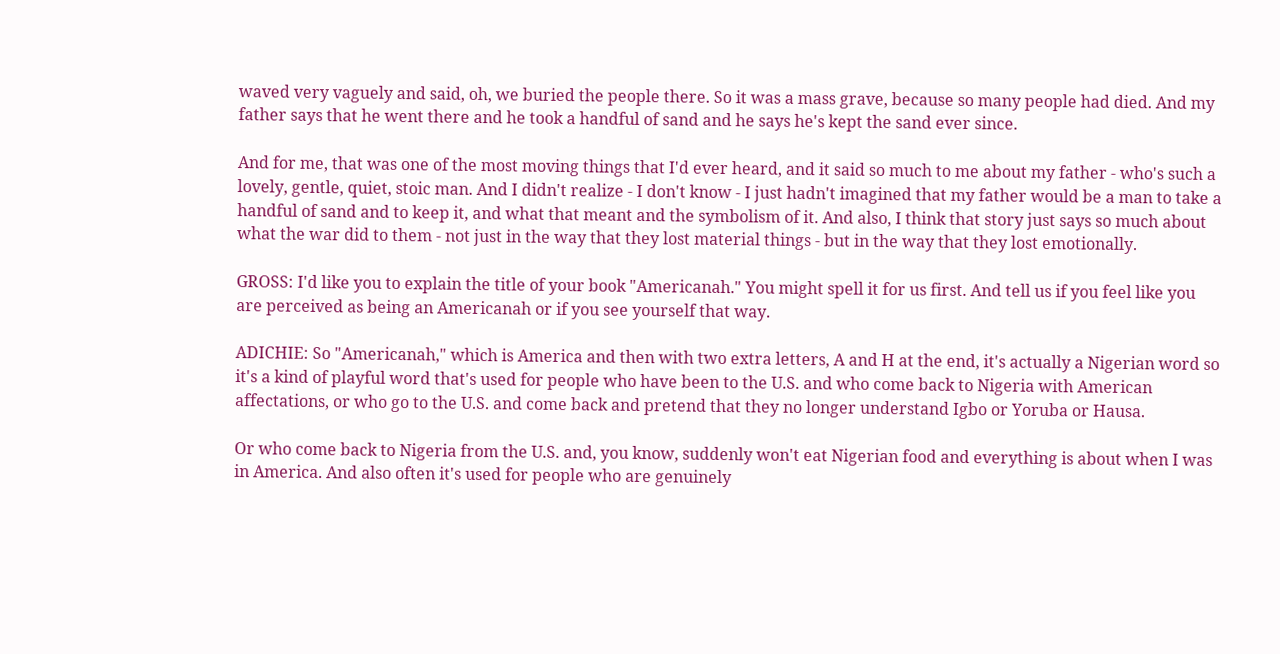waved very vaguely and said, oh, we buried the people there. So it was a mass grave, because so many people had died. And my father says that he went there and he took a handful of sand and he says he's kept the sand ever since.

And for me, that was one of the most moving things that I'd ever heard, and it said so much to me about my father - who's such a lovely, gentle, quiet, stoic man. And I didn't realize - I don't know - I just hadn't imagined that my father would be a man to take a handful of sand and to keep it, and what that meant and the symbolism of it. And also, I think that story just says so much about what the war did to them - not just in the way that they lost material things - but in the way that they lost emotionally.

GROSS: I'd like you to explain the title of your book "Americanah." You might spell it for us first. And tell us if you feel like you are perceived as being an Americanah or if you see yourself that way.

ADICHIE: So "Americanah," which is America and then with two extra letters, A and H at the end, it's actually a Nigerian word so it's a kind of playful word that's used for people who have been to the U.S. and who come back to Nigeria with American affectations, or who go to the U.S. and come back and pretend that they no longer understand Igbo or Yoruba or Hausa.

Or who come back to Nigeria from the U.S. and, you know, suddenly won't eat Nigerian food and everything is about when I was in America. And also often it's used for people who are genuinely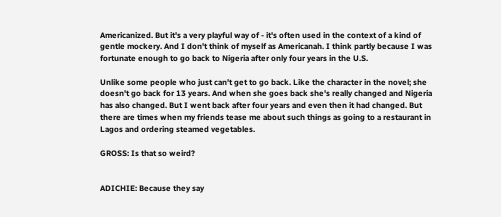Americanized. But it's a very playful way of - it's often used in the context of a kind of gentle mockery. And I don't think of myself as Americanah. I think partly because I was fortunate enough to go back to Nigeria after only four years in the U.S.

Unlike some people who just can't get to go back. Like the character in the novel; she doesn't go back for 13 years. And when she goes back she's really changed and Nigeria has also changed. But I went back after four years and even then it had changed. But there are times when my friends tease me about such things as going to a restaurant in Lagos and ordering steamed vegetables.

GROSS: Is that so weird?


ADICHIE: Because they say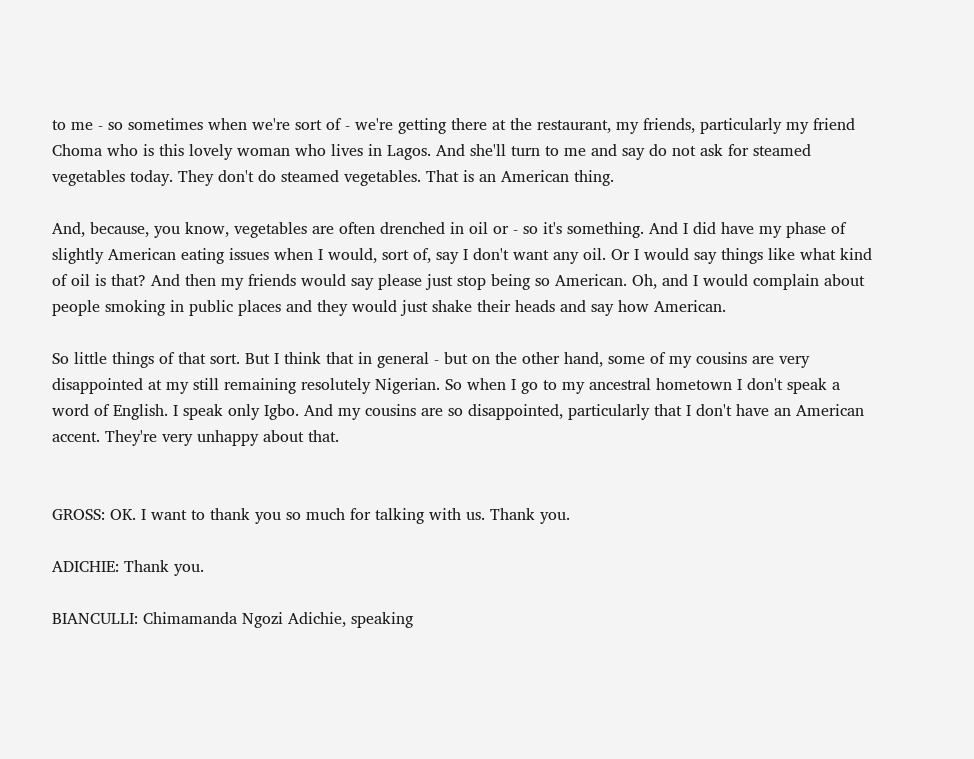to me - so sometimes when we're sort of - we're getting there at the restaurant, my friends, particularly my friend Choma who is this lovely woman who lives in Lagos. And she'll turn to me and say do not ask for steamed vegetables today. They don't do steamed vegetables. That is an American thing.

And, because, you know, vegetables are often drenched in oil or - so it's something. And I did have my phase of slightly American eating issues when I would, sort of, say I don't want any oil. Or I would say things like what kind of oil is that? And then my friends would say please just stop being so American. Oh, and I would complain about people smoking in public places and they would just shake their heads and say how American.

So little things of that sort. But I think that in general - but on the other hand, some of my cousins are very disappointed at my still remaining resolutely Nigerian. So when I go to my ancestral hometown I don't speak a word of English. I speak only Igbo. And my cousins are so disappointed, particularly that I don't have an American accent. They're very unhappy about that.


GROSS: OK. I want to thank you so much for talking with us. Thank you.

ADICHIE: Thank you.

BIANCULLI: Chimamanda Ngozi Adichie, speaking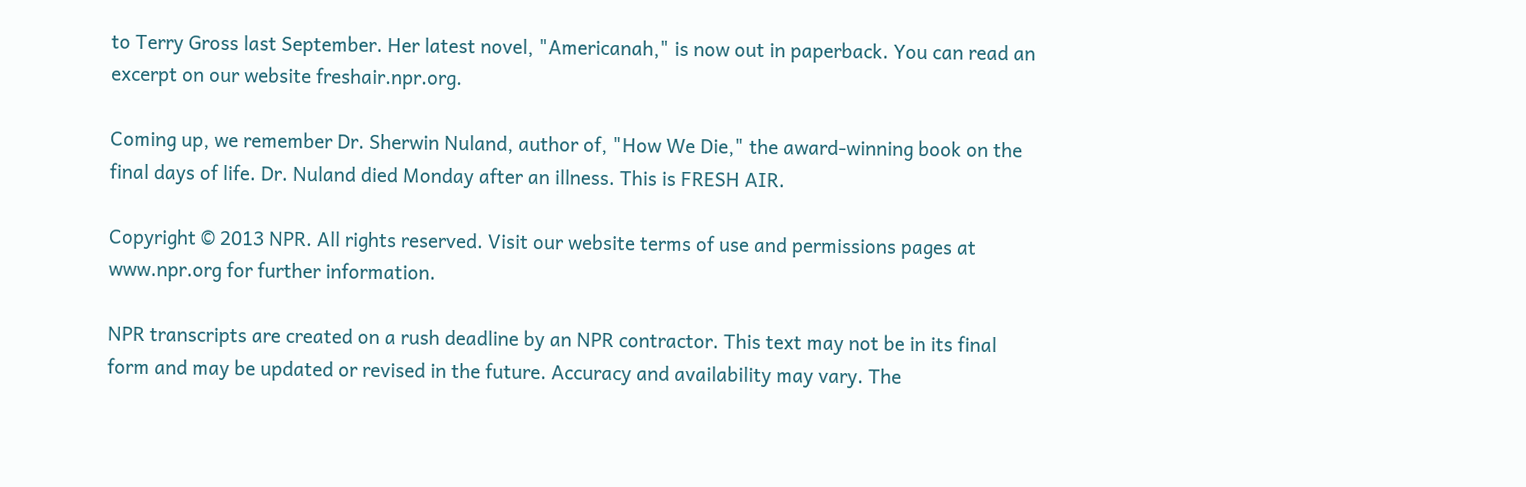to Terry Gross last September. Her latest novel, "Americanah," is now out in paperback. You can read an excerpt on our website freshair.npr.org.

Coming up, we remember Dr. Sherwin Nuland, author of, "How We Die," the award-winning book on the final days of life. Dr. Nuland died Monday after an illness. This is FRESH AIR.

Copyright © 2013 NPR. All rights reserved. Visit our website terms of use and permissions pages at www.npr.org for further information.

NPR transcripts are created on a rush deadline by an NPR contractor. This text may not be in its final form and may be updated or revised in the future. Accuracy and availability may vary. The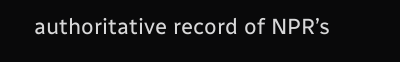authoritative record of NPR’s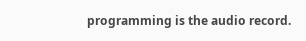programming is the audio record.